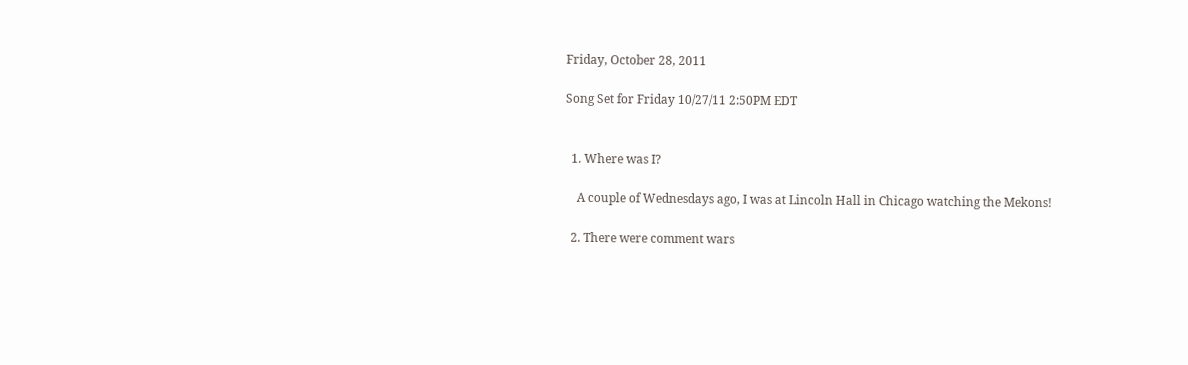Friday, October 28, 2011

Song Set for Friday 10/27/11 2:50PM EDT


  1. Where was I?

    A couple of Wednesdays ago, I was at Lincoln Hall in Chicago watching the Mekons!

  2. There were comment wars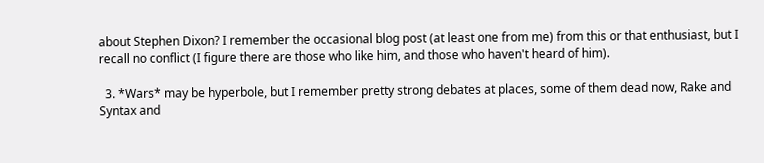about Stephen Dixon? I remember the occasional blog post (at least one from me) from this or that enthusiast, but I recall no conflict (I figure there are those who like him, and those who haven't heard of him).

  3. *Wars* may be hyperbole, but I remember pretty strong debates at places, some of them dead now, Rake and Syntax and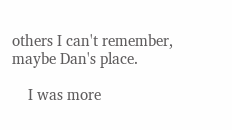others I can't remember, maybe Dan's place.

    I was more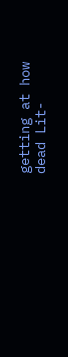getting at how dead Lit-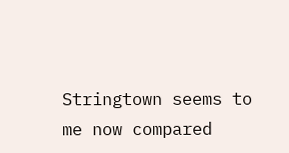Stringtown seems to me now compared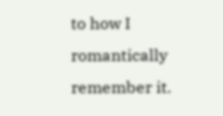to how I romantically remember it.